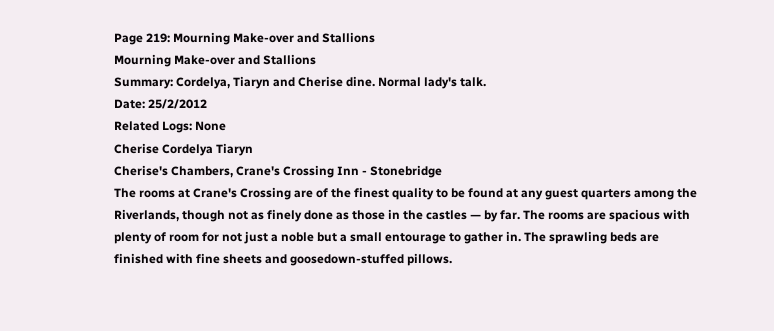Page 219: Mourning Make-over and Stallions
Mourning Make-over and Stallions
Summary: Cordelya, Tiaryn and Cherise dine. Normal lady's talk.
Date: 25/2/2012
Related Logs: None
Cherise Cordelya Tiaryn
Cherise's Chambers, Crane's Crossing Inn - Stonebridge
The rooms at Crane's Crossing are of the finest quality to be found at any guest quarters among the Riverlands, though not as finely done as those in the castles — by far. The rooms are spacious with plenty of room for not just a noble but a small entourage to gather in. The sprawling beds are finished with fine sheets and goosedown-stuffed pillows.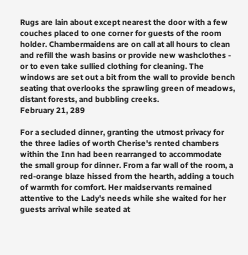Rugs are lain about except nearest the door with a few couches placed to one corner for guests of the room holder. Chambermaidens are on call at all hours to clean and refill the wash basins or provide new washclothes - or to even take sullied clothing for cleaning. The windows are set out a bit from the wall to provide bench seating that overlooks the sprawling green of meadows, distant forests, and bubbling creeks.
February 21, 289

For a secluded dinner, granting the utmost privacy for the three ladies of worth Cherise's rented chambers within the Inn had been rearranged to accommodate the small group for dinner. From a far wall of the room, a red-orange blaze hissed from the hearth, adding a touch of warmth for comfort. Her maidservants remained attentive to the Lady's needs while she waited for her guests arrival while seated at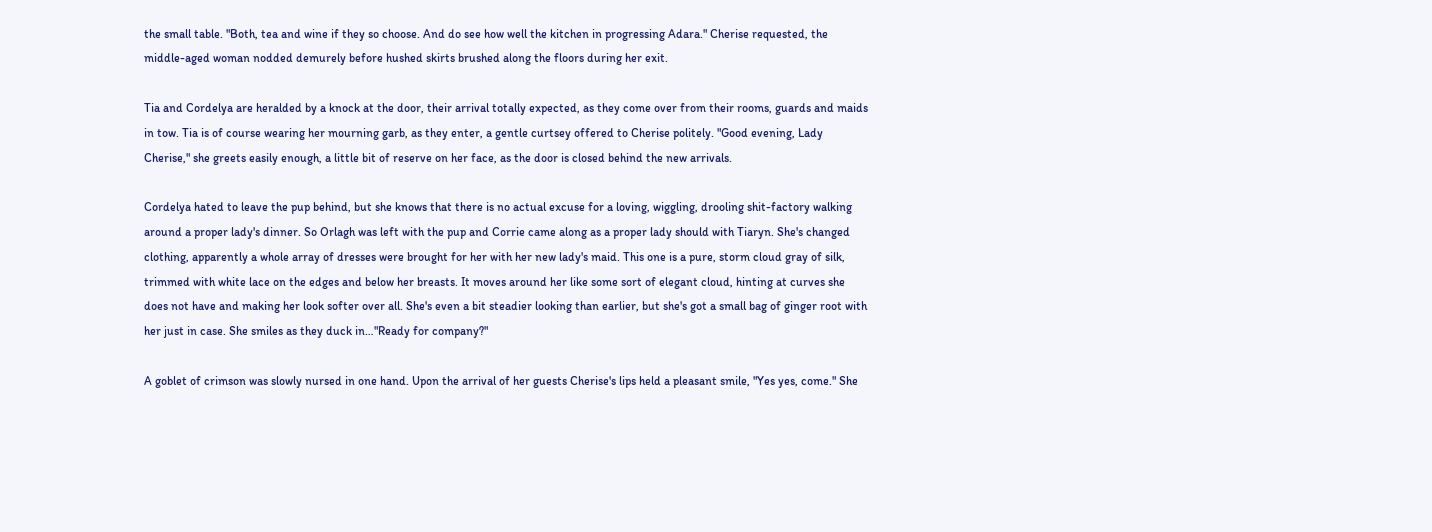the small table. "Both, tea and wine if they so choose. And do see how well the kitchen in progressing Adara." Cherise requested, the middle-aged woman nodded demurely before hushed skirts brushed along the floors during her exit.

Tia and Cordelya are heralded by a knock at the door, their arrival totally expected, as they come over from their rooms, guards and maids in tow. Tia is of course wearing her mourning garb, as they enter, a gentle curtsey offered to Cherise politely. "Good evening, Lady Cherise," she greets easily enough, a little bit of reserve on her face, as the door is closed behind the new arrivals.

Cordelya hated to leave the pup behind, but she knows that there is no actual excuse for a loving, wiggling, drooling shit-factory walking around a proper lady's dinner. So Orlagh was left with the pup and Corrie came along as a proper lady should with Tiaryn. She's changed clothing, apparently a whole array of dresses were brought for her with her new lady's maid. This one is a pure, storm cloud gray of silk, trimmed with white lace on the edges and below her breasts. It moves around her like some sort of elegant cloud, hinting at curves she does not have and making her look softer over all. She's even a bit steadier looking than earlier, but she's got a small bag of ginger root with her just in case. She smiles as they duck in…"Ready for company?"

A goblet of crimson was slowly nursed in one hand. Upon the arrival of her guests Cherise's lips held a pleasant smile, "Yes yes, come." She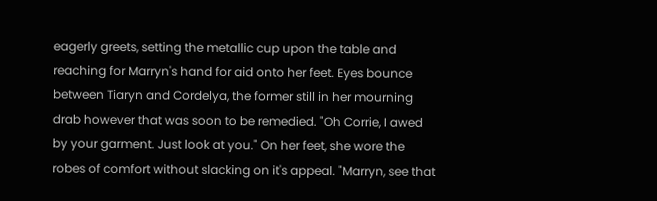eagerly greets, setting the metallic cup upon the table and reaching for Marryn's hand for aid onto her feet. Eyes bounce between Tiaryn and Cordelya, the former still in her mourning drab however that was soon to be remedied. "Oh Corrie, I awed by your garment. Just look at you." On her feet, she wore the robes of comfort without slacking on it's appeal. "Marryn, see that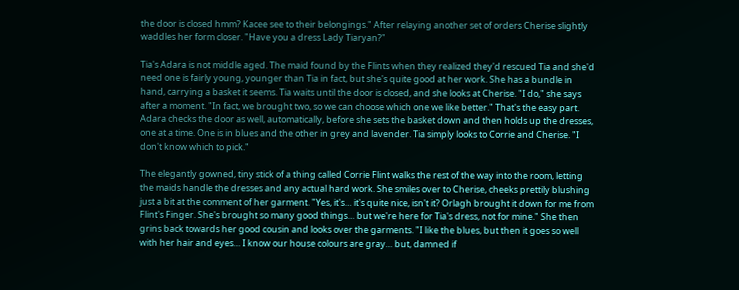the door is closed hmm? Kacee see to their belongings." After relaying another set of orders Cherise slightly waddles her form closer. "Have you a dress Lady Tiaryan?"

Tia's Adara is not middle aged. The maid found by the Flints when they realized they'd rescued Tia and she'd need one is fairly young, younger than Tia in fact, but she's quite good at her work. She has a bundle in hand, carrying a basket it seems. Tia waits until the door is closed, and she looks at Cherise. "I do," she says after a moment. "In fact, we brought two, so we can choose which one we like better." That's the easy part. Adara checks the door as well, automatically, before she sets the basket down and then holds up the dresses, one at a time. One is in blues and the other in grey and lavender. Tia simply looks to Corrie and Cherise. "I don't know which to pick."

The elegantly gowned, tiny stick of a thing called Corrie Flint walks the rest of the way into the room, letting the maids handle the dresses and any actual hard work. She smiles over to Cherise, cheeks prettily blushing just a bit at the comment of her garment. "Yes, it's… it's quite nice, isn't it? Orlagh brought it down for me from Flint's Finger. She's brought so many good things… but we're here for Tia's dress, not for mine." She then grins back towards her good cousin and looks over the garments. "I like the blues, but then it goes so well with her hair and eyes… I know our house colours are gray… but, damned if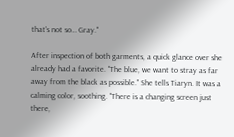that's not so… Gray."

After inspection of both garments, a quick glance over she already had a favorite. "The blue, we want to stray as far away from the black as possible." She tells Tiaryn. It was a calming color, soothing. "There is a changing screen just there,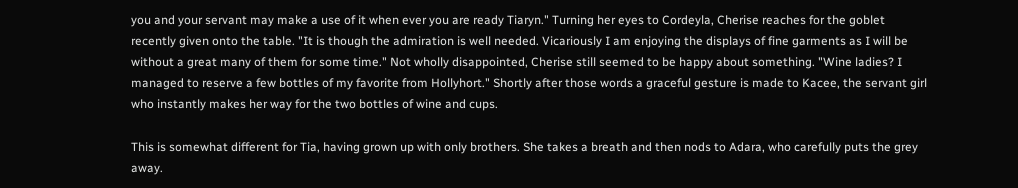you and your servant may make a use of it when ever you are ready Tiaryn." Turning her eyes to Cordeyla, Cherise reaches for the goblet recently given onto the table. "It is though the admiration is well needed. Vicariously I am enjoying the displays of fine garments as I will be without a great many of them for some time." Not wholly disappointed, Cherise still seemed to be happy about something. "Wine ladies? I managed to reserve a few bottles of my favorite from Hollyhort." Shortly after those words a graceful gesture is made to Kacee, the servant girl who instantly makes her way for the two bottles of wine and cups.

This is somewhat different for Tia, having grown up with only brothers. She takes a breath and then nods to Adara, who carefully puts the grey away.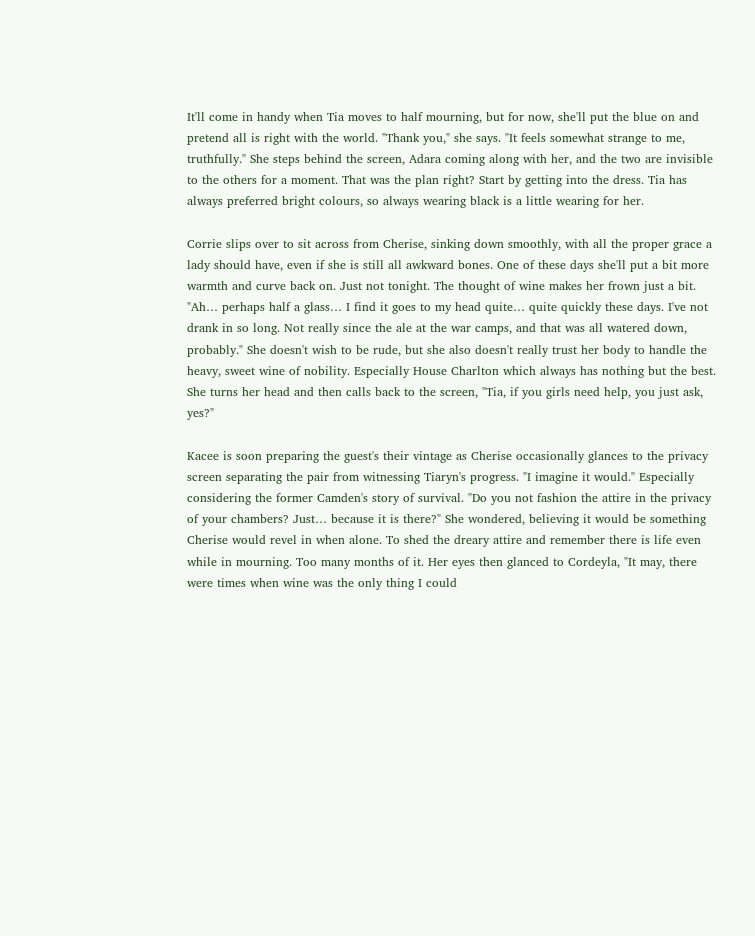It'll come in handy when Tia moves to half mourning, but for now, she'll put the blue on and pretend all is right with the world. "Thank you," she says. "It feels somewhat strange to me, truthfully." She steps behind the screen, Adara coming along with her, and the two are invisible to the others for a moment. That was the plan right? Start by getting into the dress. Tia has always preferred bright colours, so always wearing black is a little wearing for her.

Corrie slips over to sit across from Cherise, sinking down smoothly, with all the proper grace a lady should have, even if she is still all awkward bones. One of these days she'll put a bit more warmth and curve back on. Just not tonight. The thought of wine makes her frown just a bit. "Ah… perhaps half a glass… I find it goes to my head quite… quite quickly these days. I've not drank in so long. Not really since the ale at the war camps, and that was all watered down, probably." She doesn't wish to be rude, but she also doesn't really trust her body to handle the heavy, sweet wine of nobility. Especially House Charlton which always has nothing but the best. She turns her head and then calls back to the screen, "Tia, if you girls need help, you just ask, yes?"

Kacee is soon preparing the guest's their vintage as Cherise occasionally glances to the privacy screen separating the pair from witnessing Tiaryn's progress. "I imagine it would." Especially considering the former Camden's story of survival. "Do you not fashion the attire in the privacy of your chambers? Just… because it is there?" She wondered, believing it would be something Cherise would revel in when alone. To shed the dreary attire and remember there is life even while in mourning. Too many months of it. Her eyes then glanced to Cordeyla, "It may, there were times when wine was the only thing I could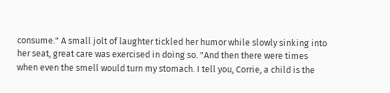consume." A small jolt of laughter tickled her humor while slowly sinking into her seat, great care was exercised in doing so. "And then there were times when even the smell would turn my stomach. I tell you, Corrie, a child is the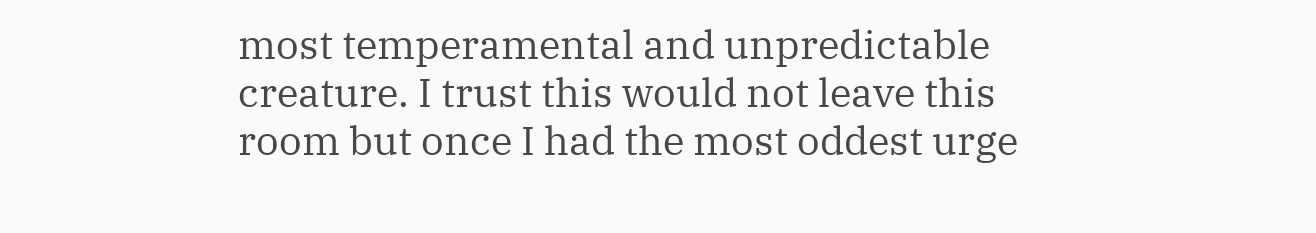most temperamental and unpredictable creature. I trust this would not leave this room but once I had the most oddest urge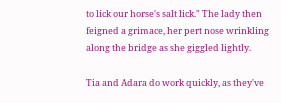to lick our horse's salt lick." The lady then feigned a grimace, her pert nose wrinkling along the bridge as she giggled lightly.

Tia and Adara do work quickly, as they've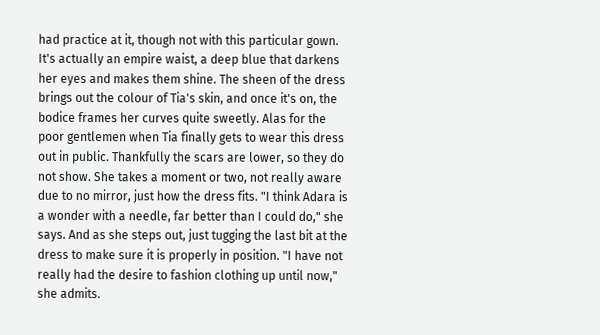had practice at it, though not with this particular gown. It's actually an empire waist, a deep blue that darkens her eyes and makes them shine. The sheen of the dress brings out the colour of Tia's skin, and once it's on, the bodice frames her curves quite sweetly. Alas for the poor gentlemen when Tia finally gets to wear this dress out in public. Thankfully the scars are lower, so they do not show. She takes a moment or two, not really aware due to no mirror, just how the dress fits. "I think Adara is a wonder with a needle, far better than I could do," she says. And as she steps out, just tugging the last bit at the dress to make sure it is properly in position. "I have not really had the desire to fashion clothing up until now," she admits.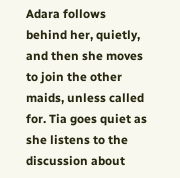Adara follows behind her, quietly, and then she moves to join the other maids, unless called for. Tia goes quiet as she listens to the discussion about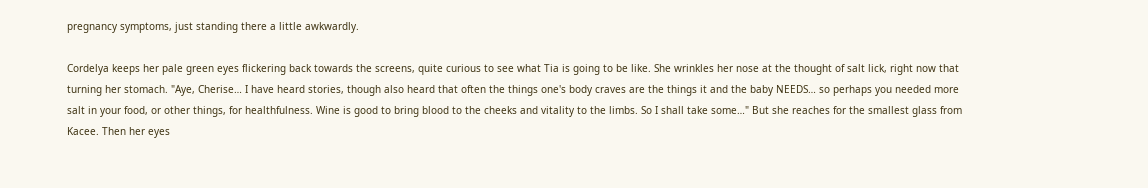pregnancy symptoms, just standing there a little awkwardly.

Cordelya keeps her pale green eyes flickering back towards the screens, quite curious to see what Tia is going to be like. She wrinkles her nose at the thought of salt lick, right now that turning her stomach. "Aye, Cherise… I have heard stories, though also heard that often the things one's body craves are the things it and the baby NEEDS… so perhaps you needed more salt in your food, or other things, for healthfulness. Wine is good to bring blood to the cheeks and vitality to the limbs. So I shall take some…" But she reaches for the smallest glass from Kacee. Then her eyes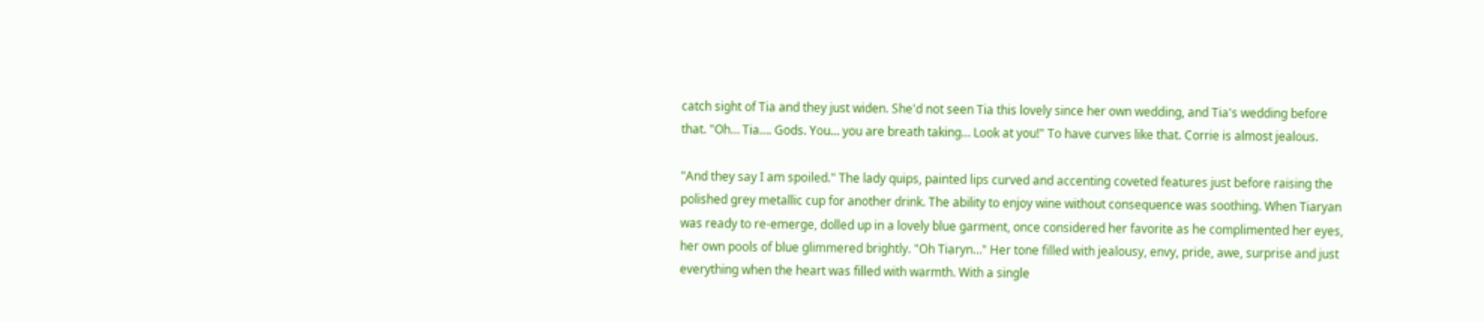catch sight of Tia and they just widen. She'd not seen Tia this lovely since her own wedding, and Tia's wedding before that. "Oh… Tia…. Gods. You… you are breath taking… Look at you!" To have curves like that. Corrie is almost jealous.

"And they say I am spoiled." The lady quips, painted lips curved and accenting coveted features just before raising the polished grey metallic cup for another drink. The ability to enjoy wine without consequence was soothing. When Tiaryan was ready to re-emerge, dolled up in a lovely blue garment, once considered her favorite as he complimented her eyes, her own pools of blue glimmered brightly. "Oh Tiaryn…" Her tone filled with jealousy, envy, pride, awe, surprise and just everything when the heart was filled with warmth. With a single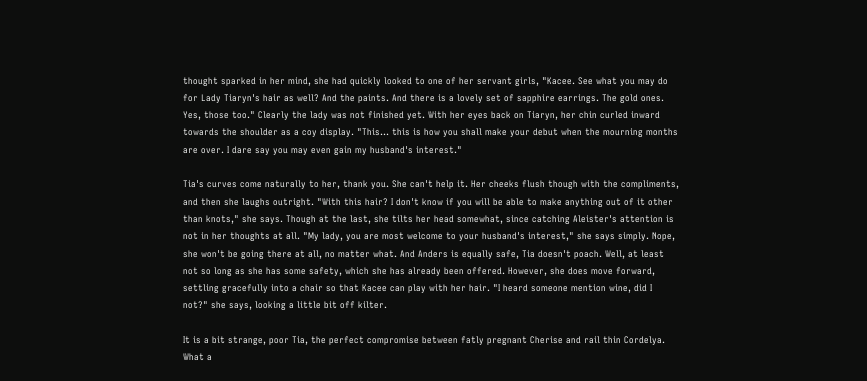thought sparked in her mind, she had quickly looked to one of her servant girls, "Kacee. See what you may do for Lady Tiaryn's hair as well? And the paints. And there is a lovely set of sapphire earrings. The gold ones. Yes, those too." Clearly the lady was not finished yet. With her eyes back on Tiaryn, her chin curled inward towards the shoulder as a coy display. "This… this is how you shall make your debut when the mourning months are over. I dare say you may even gain my husband's interest."

Tia's curves come naturally to her, thank you. She can't help it. Her cheeks flush though with the compliments, and then she laughs outright. "With this hair? I don't know if you will be able to make anything out of it other than knots," she says. Though at the last, she tilts her head somewhat, since catching Aleister's attention is not in her thoughts at all. "My lady, you are most welcome to your husband's interest," she says simply. Nope, she won't be going there at all, no matter what. And Anders is equally safe, Tia doesn't poach. Well, at least not so long as she has some safety, which she has already been offered. However, she does move forward, settling gracefully into a chair so that Kacee can play with her hair. "I heard someone mention wine, did I not?" she says, looking a little bit off kilter.

It is a bit strange, poor Tia, the perfect compromise between fatly pregnant Cherise and rail thin Cordelya. What a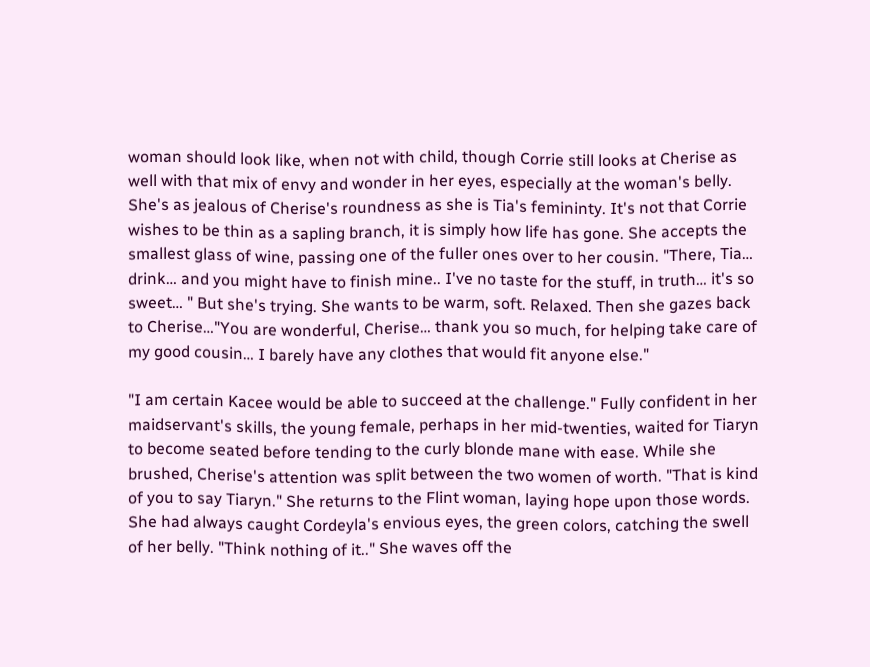woman should look like, when not with child, though Corrie still looks at Cherise as well with that mix of envy and wonder in her eyes, especially at the woman's belly. She's as jealous of Cherise's roundness as she is Tia's femininty. It's not that Corrie wishes to be thin as a sapling branch, it is simply how life has gone. She accepts the smallest glass of wine, passing one of the fuller ones over to her cousin. "There, Tia… drink… and you might have to finish mine.. I've no taste for the stuff, in truth… it's so sweet… " But she's trying. She wants to be warm, soft. Relaxed. Then she gazes back to Cherise…"You are wonderful, Cherise… thank you so much, for helping take care of my good cousin… I barely have any clothes that would fit anyone else."

"I am certain Kacee would be able to succeed at the challenge." Fully confident in her maidservant's skills, the young female, perhaps in her mid-twenties, waited for Tiaryn to become seated before tending to the curly blonde mane with ease. While she brushed, Cherise's attention was split between the two women of worth. "That is kind of you to say Tiaryn." She returns to the Flint woman, laying hope upon those words. She had always caught Cordeyla's envious eyes, the green colors, catching the swell of her belly. "Think nothing of it.." She waves off the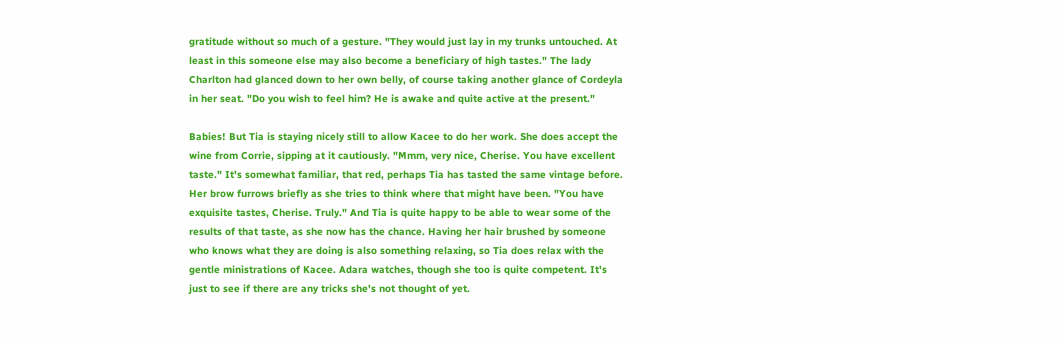gratitude without so much of a gesture. "They would just lay in my trunks untouched. At least in this someone else may also become a beneficiary of high tastes." The lady Charlton had glanced down to her own belly, of course taking another glance of Cordeyla in her seat. "Do you wish to feel him? He is awake and quite active at the present."

Babies! But Tia is staying nicely still to allow Kacee to do her work. She does accept the wine from Corrie, sipping at it cautiously. "Mmm, very nice, Cherise. You have excellent taste." It's somewhat familiar, that red, perhaps Tia has tasted the same vintage before. Her brow furrows briefly as she tries to think where that might have been. "You have exquisite tastes, Cherise. Truly." And Tia is quite happy to be able to wear some of the results of that taste, as she now has the chance. Having her hair brushed by someone who knows what they are doing is also something relaxing, so Tia does relax with the gentle ministrations of Kacee. Adara watches, though she too is quite competent. It's just to see if there are any tricks she's not thought of yet.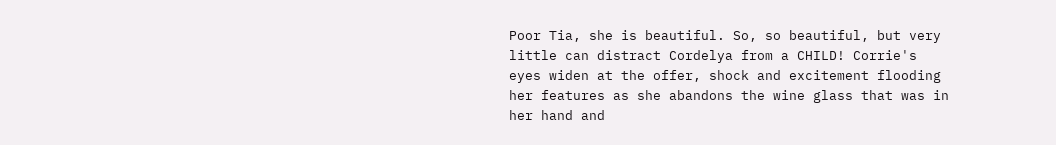Poor Tia, she is beautiful. So, so beautiful, but very little can distract Cordelya from a CHILD! Corrie's eyes widen at the offer, shock and excitement flooding her features as she abandons the wine glass that was in her hand and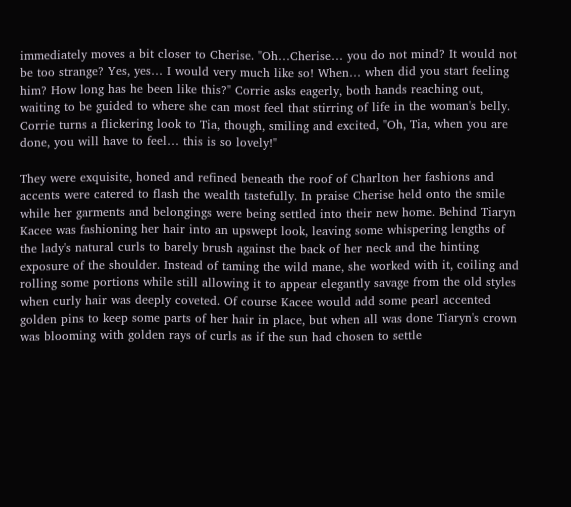immediately moves a bit closer to Cherise. "Oh…Cherise… you do not mind? It would not be too strange? Yes, yes… I would very much like so! When… when did you start feeling him? How long has he been like this?" Corrie asks eagerly, both hands reaching out, waiting to be guided to where she can most feel that stirring of life in the woman's belly. Corrie turns a flickering look to Tia, though, smiling and excited, "Oh, Tia, when you are done, you will have to feel… this is so lovely!"

They were exquisite, honed and refined beneath the roof of Charlton her fashions and accents were catered to flash the wealth tastefully. In praise Cherise held onto the smile while her garments and belongings were being settled into their new home. Behind Tiaryn Kacee was fashioning her hair into an upswept look, leaving some whispering lengths of the lady's natural curls to barely brush against the back of her neck and the hinting exposure of the shoulder. Instead of taming the wild mane, she worked with it, coiling and rolling some portions while still allowing it to appear elegantly savage from the old styles when curly hair was deeply coveted. Of course Kacee would add some pearl accented golden pins to keep some parts of her hair in place, but when all was done Tiaryn's crown was blooming with golden rays of curls as if the sun had chosen to settle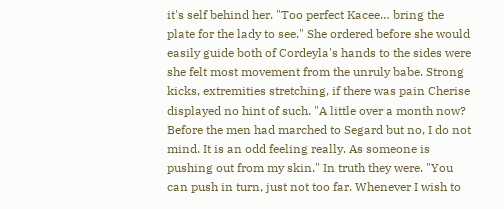it's self behind her. "Too perfect Kacee… bring the plate for the lady to see." She ordered before she would easily guide both of Cordeyla's hands to the sides were she felt most movement from the unruly babe. Strong kicks, extremities stretching, if there was pain Cherise displayed no hint of such. "A little over a month now? Before the men had marched to Segard but no, I do not mind. It is an odd feeling really. As someone is pushing out from my skin." In truth they were. "You can push in turn, just not too far. Whenever I wish to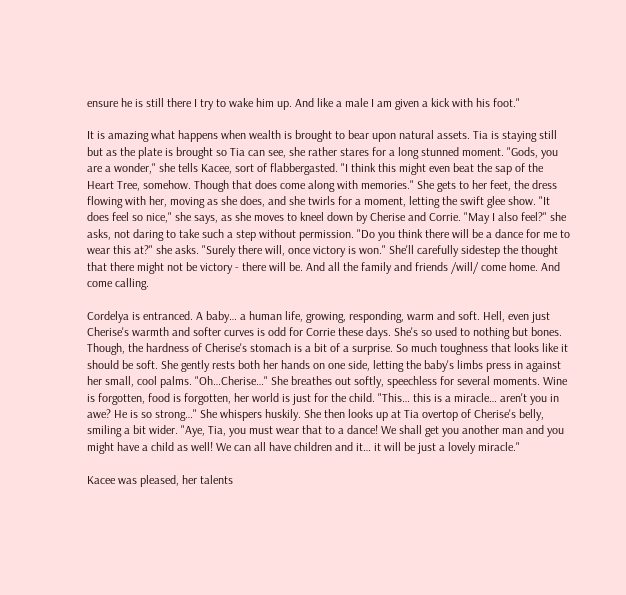ensure he is still there I try to wake him up. And like a male I am given a kick with his foot."

It is amazing what happens when wealth is brought to bear upon natural assets. Tia is staying still but as the plate is brought so Tia can see, she rather stares for a long stunned moment. "Gods, you are a wonder," she tells Kacee, sort of flabbergasted. "I think this might even beat the sap of the Heart Tree, somehow. Though that does come along with memories." She gets to her feet, the dress flowing with her, moving as she does, and she twirls for a moment, letting the swift glee show. "It does feel so nice," she says, as she moves to kneel down by Cherise and Corrie. "May I also feel?" she asks, not daring to take such a step without permission. "Do you think there will be a dance for me to wear this at?" she asks. "Surely there will, once victory is won." She'll carefully sidestep the thought that there might not be victory - there will be. And all the family and friends /will/ come home. And come calling.

Cordelya is entranced. A baby… a human life, growing, responding, warm and soft. Hell, even just Cherise's warmth and softer curves is odd for Corrie these days. She's so used to nothing but bones. Though, the hardness of Cherise's stomach is a bit of a surprise. So much toughness that looks like it should be soft. She gently rests both her hands on one side, letting the baby's limbs press in against her small, cool palms. "Oh…Cherise…" She breathes out softly, speechless for several moments. Wine is forgotten, food is forgotten, her world is just for the child. "This… this is a miracle… aren't you in awe? He is so strong…" She whispers huskily. She then looks up at Tia overtop of Cherise's belly, smiling a bit wider. "Aye, Tia, you must wear that to a dance! We shall get you another man and you might have a child as well! We can all have children and it… it will be just a lovely miracle."

Kacee was pleased, her talents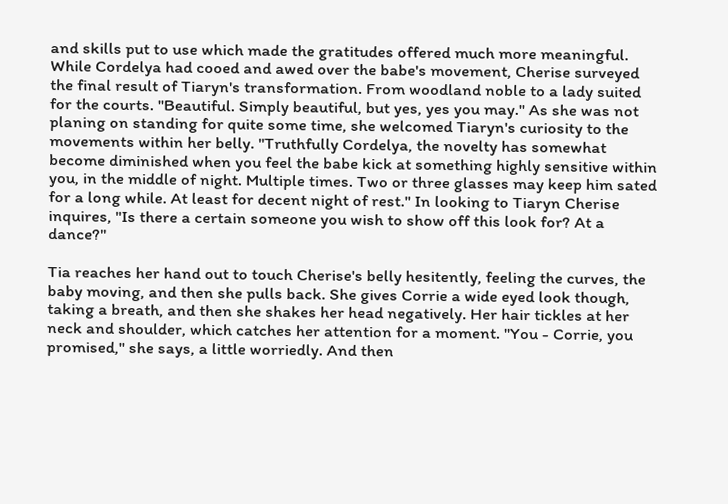and skills put to use which made the gratitudes offered much more meaningful. While Cordelya had cooed and awed over the babe's movement, Cherise surveyed the final result of Tiaryn's transformation. From woodland noble to a lady suited for the courts. "Beautiful. Simply beautiful, but yes, yes you may." As she was not planing on standing for quite some time, she welcomed Tiaryn's curiosity to the movements within her belly. "Truthfully Cordelya, the novelty has somewhat become diminished when you feel the babe kick at something highly sensitive within you, in the middle of night. Multiple times. Two or three glasses may keep him sated for a long while. At least for decent night of rest." In looking to Tiaryn Cherise inquires, "Is there a certain someone you wish to show off this look for? At a dance?"

Tia reaches her hand out to touch Cherise's belly hesitently, feeling the curves, the baby moving, and then she pulls back. She gives Corrie a wide eyed look though, taking a breath, and then she shakes her head negatively. Her hair tickles at her neck and shoulder, which catches her attention for a moment. "You - Corrie, you promised," she says, a little worriedly. And then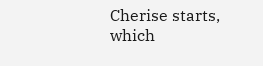Cherise starts, which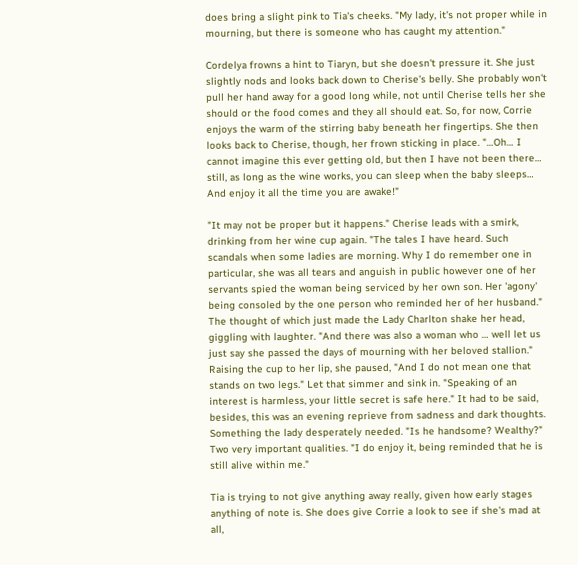does bring a slight pink to Tia's cheeks. "My lady, it's not proper while in mourning, but there is someone who has caught my attention."

Cordelya frowns a hint to Tiaryn, but she doesn't pressure it. She just slightly nods and looks back down to Cherise's belly. She probably won't pull her hand away for a good long while, not until Cherise tells her she should or the food comes and they all should eat. So, for now, Corrie enjoys the warm of the stirring baby beneath her fingertips. She then looks back to Cherise, though, her frown sticking in place. "…Oh… I cannot imagine this ever getting old, but then I have not been there… still, as long as the wine works, you can sleep when the baby sleeps… And enjoy it all the time you are awake!"

"It may not be proper but it happens." Cherise leads with a smirk, drinking from her wine cup again. "The tales I have heard. Such scandals when some ladies are morning. Why I do remember one in particular, she was all tears and anguish in public however one of her servants spied the woman being serviced by her own son. Her 'agony' being consoled by the one person who reminded her of her husband." The thought of which just made the Lady Charlton shake her head, giggling with laughter. "And there was also a woman who … well let us just say she passed the days of mourning with her beloved stallion." Raising the cup to her lip, she paused, "And I do not mean one that stands on two legs." Let that simmer and sink in. "Speaking of an interest is harmless, your little secret is safe here." It had to be said, besides, this was an evening reprieve from sadness and dark thoughts. Something the lady desperately needed. "Is he handsome? Wealthy?" Two very important qualities. "I do enjoy it, being reminded that he is still alive within me."

Tia is trying to not give anything away really, given how early stages anything of note is. She does give Corrie a look to see if she's mad at all,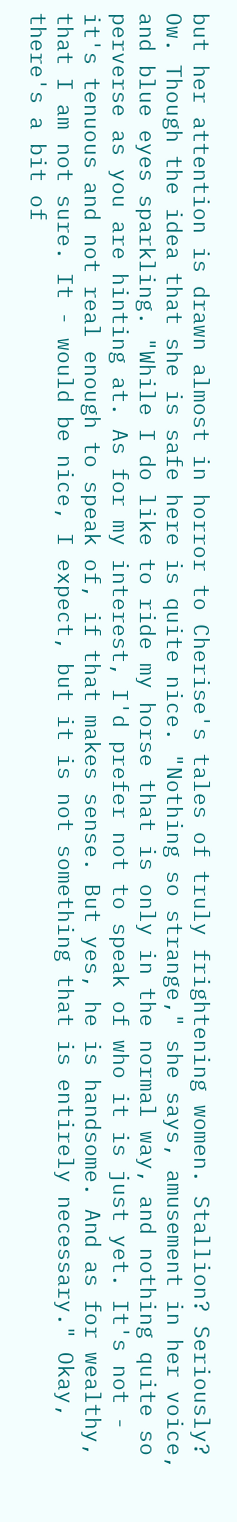but her attention is drawn almost in horror to Cherise's tales of truly frightening women. Stallion? Seriously? Ow. Though the idea that she is safe here is quite nice. "Nothing so strange," she says, amusement in her voice, and blue eyes sparkling. "While I do like to ride my horse that is only in the normal way, and nothing quite so perverse as you are hinting at. As for my interest, I'd prefer not to speak of who it is just yet. It's not - it's tenuous and not real enough to speak of, if that makes sense. But yes, he is handsome. And as for wealthy, that I am not sure. It - would be nice, I expect, but it is not something that is entirely necessary." Okay, there's a bit of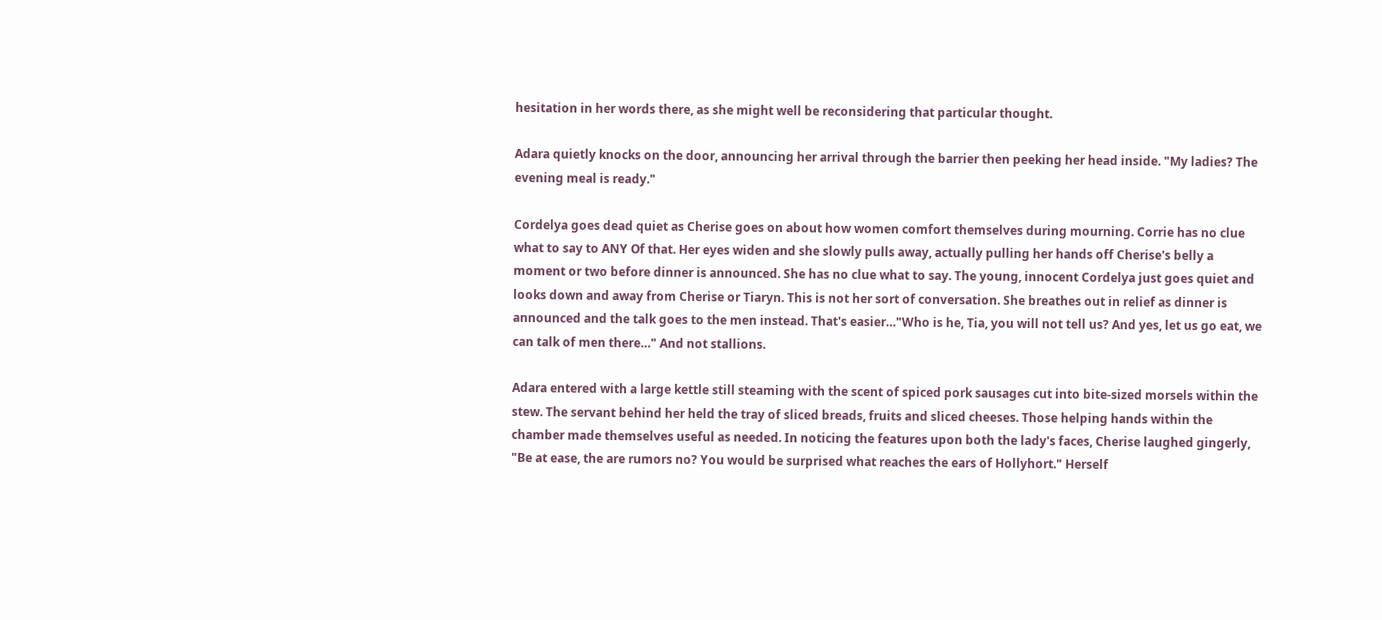hesitation in her words there, as she might well be reconsidering that particular thought.

Adara quietly knocks on the door, announcing her arrival through the barrier then peeking her head inside. "My ladies? The evening meal is ready."

Cordelya goes dead quiet as Cherise goes on about how women comfort themselves during mourning. Corrie has no clue what to say to ANY Of that. Her eyes widen and she slowly pulls away, actually pulling her hands off Cherise's belly a moment or two before dinner is announced. She has no clue what to say. The young, innocent Cordelya just goes quiet and looks down and away from Cherise or Tiaryn. This is not her sort of conversation. She breathes out in relief as dinner is announced and the talk goes to the men instead. That's easier…"Who is he, Tia, you will not tell us? And yes, let us go eat, we can talk of men there…" And not stallions.

Adara entered with a large kettle still steaming with the scent of spiced pork sausages cut into bite-sized morsels within the stew. The servant behind her held the tray of sliced breads, fruits and sliced cheeses. Those helping hands within the chamber made themselves useful as needed. In noticing the features upon both the lady's faces, Cherise laughed gingerly, "Be at ease, the are rumors no? You would be surprised what reaches the ears of Hollyhort." Herself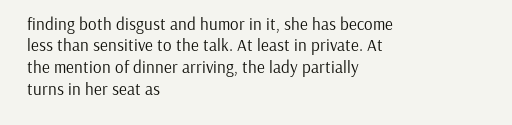finding both disgust and humor in it, she has become less than sensitive to the talk. At least in private. At the mention of dinner arriving, the lady partially turns in her seat as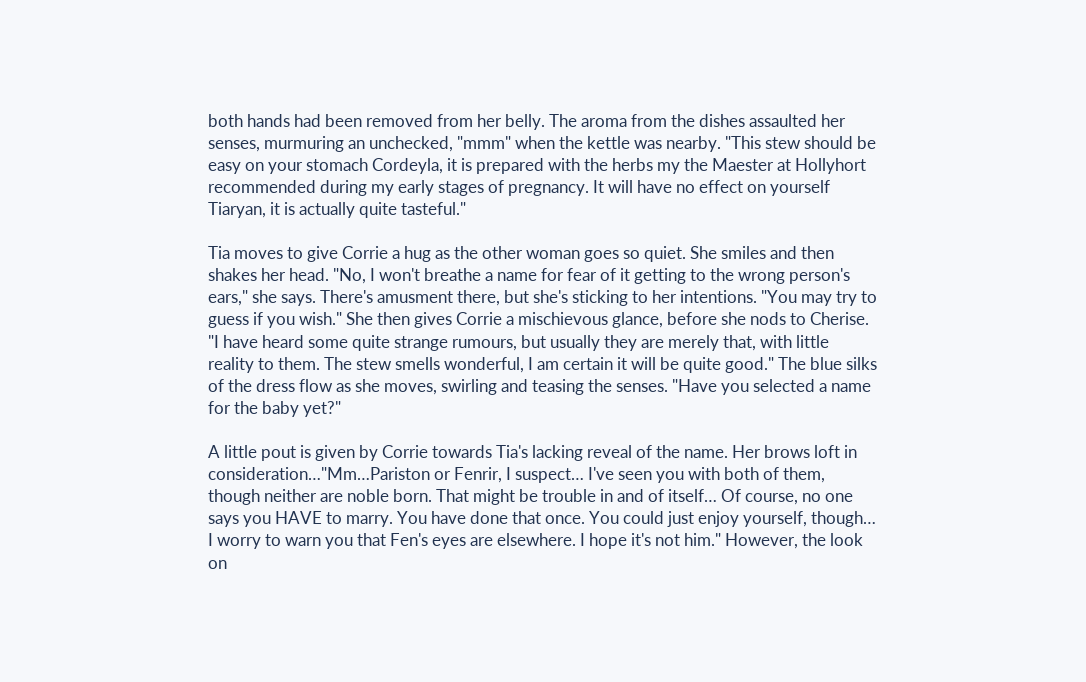both hands had been removed from her belly. The aroma from the dishes assaulted her senses, murmuring an unchecked, "mmm" when the kettle was nearby. "This stew should be easy on your stomach Cordeyla, it is prepared with the herbs my the Maester at Hollyhort recommended during my early stages of pregnancy. It will have no effect on yourself Tiaryan, it is actually quite tasteful."

Tia moves to give Corrie a hug as the other woman goes so quiet. She smiles and then shakes her head. "No, I won't breathe a name for fear of it getting to the wrong person's ears," she says. There's amusment there, but she's sticking to her intentions. "You may try to guess if you wish." She then gives Corrie a mischievous glance, before she nods to Cherise. "I have heard some quite strange rumours, but usually they are merely that, with little reality to them. The stew smells wonderful, I am certain it will be quite good." The blue silks of the dress flow as she moves, swirling and teasing the senses. "Have you selected a name for the baby yet?"

A little pout is given by Corrie towards Tia's lacking reveal of the name. Her brows loft in consideration…"Mm…Pariston or Fenrir, I suspect… I've seen you with both of them, though neither are noble born. That might be trouble in and of itself… Of course, no one says you HAVE to marry. You have done that once. You could just enjoy yourself, though… I worry to warn you that Fen's eyes are elsewhere. I hope it's not him." However, the look on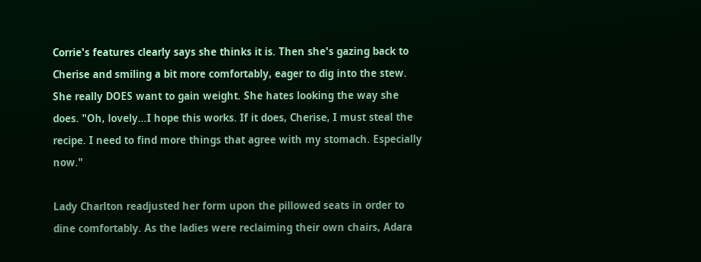Corrie's features clearly says she thinks it is. Then she's gazing back to Cherise and smiling a bit more comfortably, eager to dig into the stew. She really DOES want to gain weight. She hates looking the way she does. "Oh, lovely…I hope this works. If it does, Cherise, I must steal the recipe. I need to find more things that agree with my stomach. Especially now."

Lady Charlton readjusted her form upon the pillowed seats in order to dine comfortably. As the ladies were reclaiming their own chairs, Adara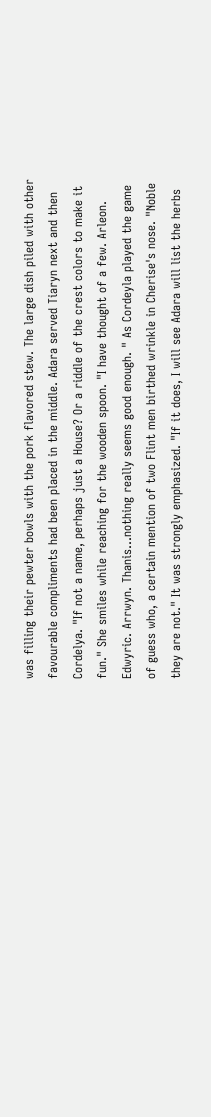was filling their pewter bowls with the pork flavored stew. The large dish piled with other favourable compliments had been placed in the middle. Adara served Tiaryn next and then Cordelya. "If not a name, perhaps just a House? Or a riddle of the crest colors to make it fun." She smiles while reaching for the wooden spoon. "I have thought of a few. Arleon. Edwyric. Arrwyn. Thanis…nothing really seems good enough. " As Cordeyla played the game of guess who, a certain mention of two Flint men birthed wrinkle in Cherise's nose. "Noble they are not." It was strongly emphasized. "If it does, I will see Adara will list the herbs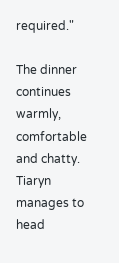required."

The dinner continues warmly, comfortable and chatty. Tiaryn manages to head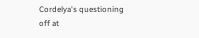Cordelya's questioning off at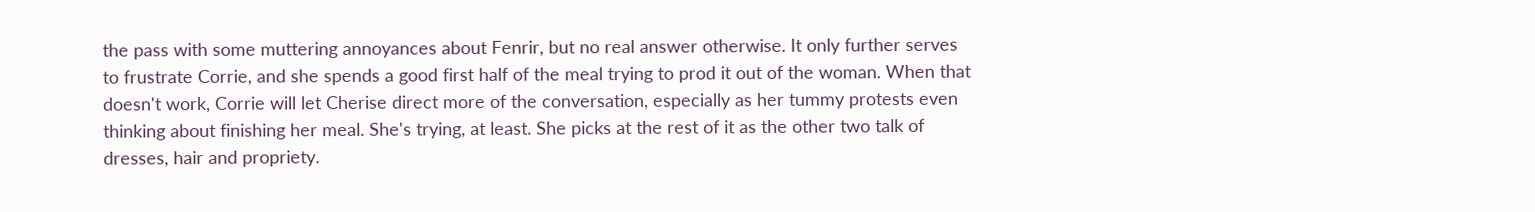the pass with some muttering annoyances about Fenrir, but no real answer otherwise. It only further serves to frustrate Corrie, and she spends a good first half of the meal trying to prod it out of the woman. When that doesn't work, Corrie will let Cherise direct more of the conversation, especially as her tummy protests even thinking about finishing her meal. She's trying, at least. She picks at the rest of it as the other two talk of dresses, hair and propriety.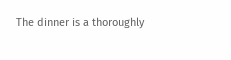The dinner is a thoroughly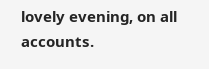lovely evening, on all accounts.